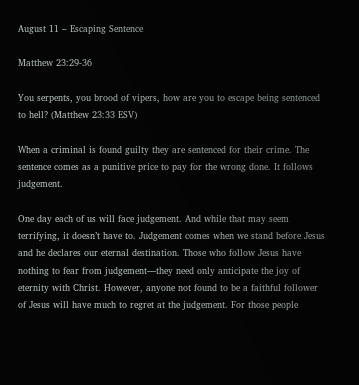August 11 – Escaping Sentence

Matthew 23:29-36

You serpents, you brood of vipers, how are you to escape being sentenced to hell? (Matthew 23:33 ESV)

When a criminal is found guilty they are sentenced for their crime. The sentence comes as a punitive price to pay for the wrong done. It follows judgement.

One day each of us will face judgement. And while that may seem terrifying, it doesn’t have to. Judgement comes when we stand before Jesus and he declares our eternal destination. Those who follow Jesus have nothing to fear from judgement—they need only anticipate the joy of eternity with Christ. However, anyone not found to be a faithful follower of Jesus will have much to regret at the judgement. For those people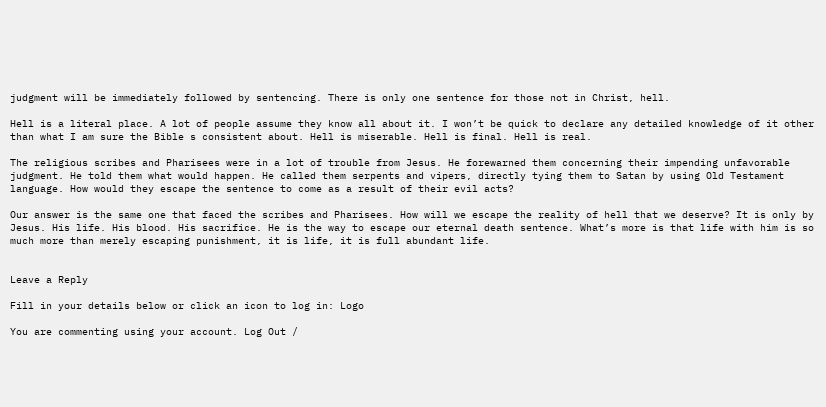judgment will be immediately followed by sentencing. There is only one sentence for those not in Christ, hell.

Hell is a literal place. A lot of people assume they know all about it. I won’t be quick to declare any detailed knowledge of it other than what I am sure the Bible s consistent about. Hell is miserable. Hell is final. Hell is real.

The religious scribes and Pharisees were in a lot of trouble from Jesus. He forewarned them concerning their impending unfavorable judgment. He told them what would happen. He called them serpents and vipers, directly tying them to Satan by using Old Testament language. How would they escape the sentence to come as a result of their evil acts?

Our answer is the same one that faced the scribes and Pharisees. How will we escape the reality of hell that we deserve? It is only by Jesus. His life. His blood. His sacrifice. He is the way to escape our eternal death sentence. What’s more is that life with him is so much more than merely escaping punishment, it is life, it is full abundant life.


Leave a Reply

Fill in your details below or click an icon to log in: Logo

You are commenting using your account. Log Out /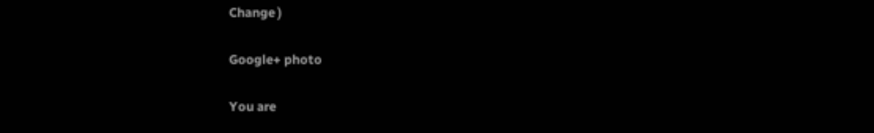Change )

Google+ photo

You are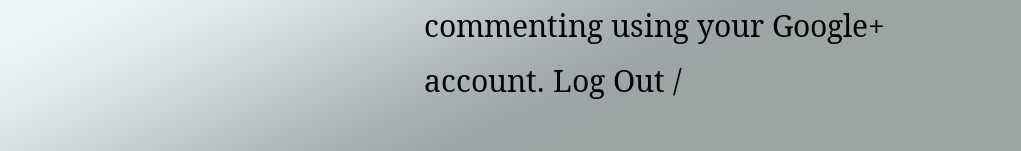commenting using your Google+ account. Log Out /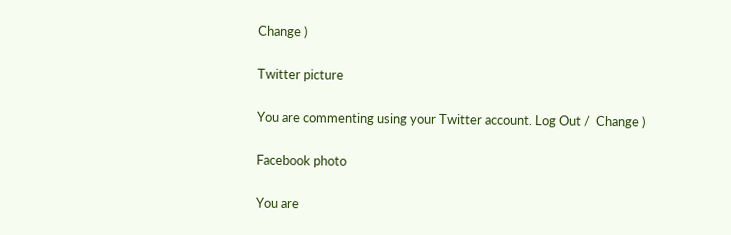Change )

Twitter picture

You are commenting using your Twitter account. Log Out /  Change )

Facebook photo

You are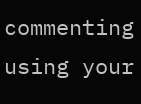commenting using your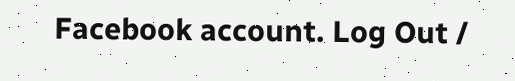Facebook account. Log Out /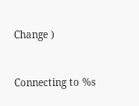Change )


Connecting to %s